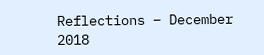Reflections – December 2018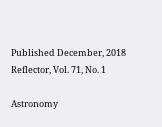Published December, 2018 Reflector, Vol. 71, No. 1

Astronomy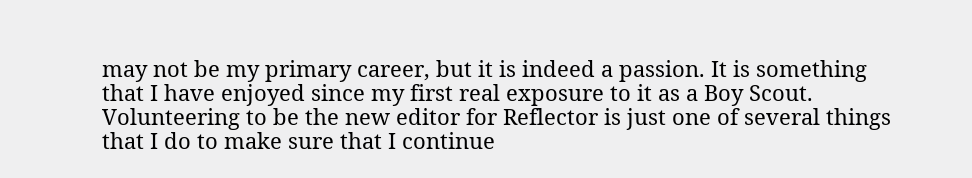may not be my primary career, but it is indeed a passion. It is something that I have enjoyed since my first real exposure to it as a Boy Scout. Volunteering to be the new editor for Reflector is just one of several things that I do to make sure that I continue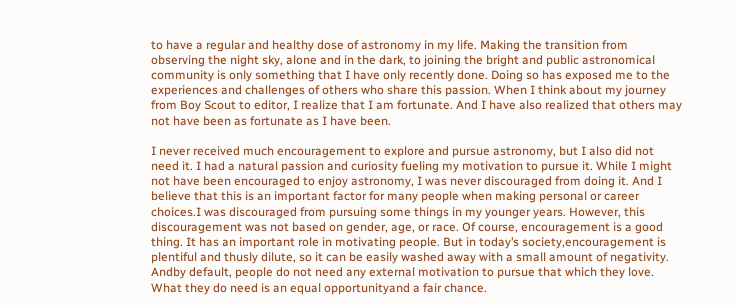to have a regular and healthy dose of astronomy in my life. Making the transition from observing the night sky, alone and in the dark, to joining the bright and public astronomical community is only something that I have only recently done. Doing so has exposed me to the experiences and challenges of others who share this passion. When I think about my journey from Boy Scout to editor, I realize that I am fortunate. And I have also realized that others may not have been as fortunate as I have been.

I never received much encouragement to explore and pursue astronomy, but I also did not need it. I had a natural passion and curiosity fueling my motivation to pursue it. While I might not have been encouraged to enjoy astronomy, I was never discouraged from doing it. And I believe that this is an important factor for many people when making personal or career choices.I was discouraged from pursuing some things in my younger years. However, this discouragement was not based on gender, age, or race. Of course, encouragement is a good thing. It has an important role in motivating people. But in today’s society,encouragement is plentiful and thusly dilute, so it can be easily washed away with a small amount of negativity. Andby default, people do not need any external motivation to pursue that which they love. What they do need is an equal opportunityand a fair chance.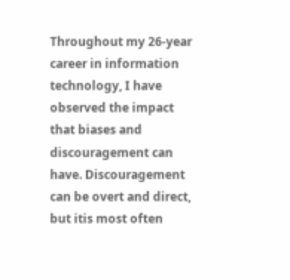Throughout my 26-year career in information technology, I have observed the impact that biases and discouragement can have. Discouragement can be overt and direct, but itis most often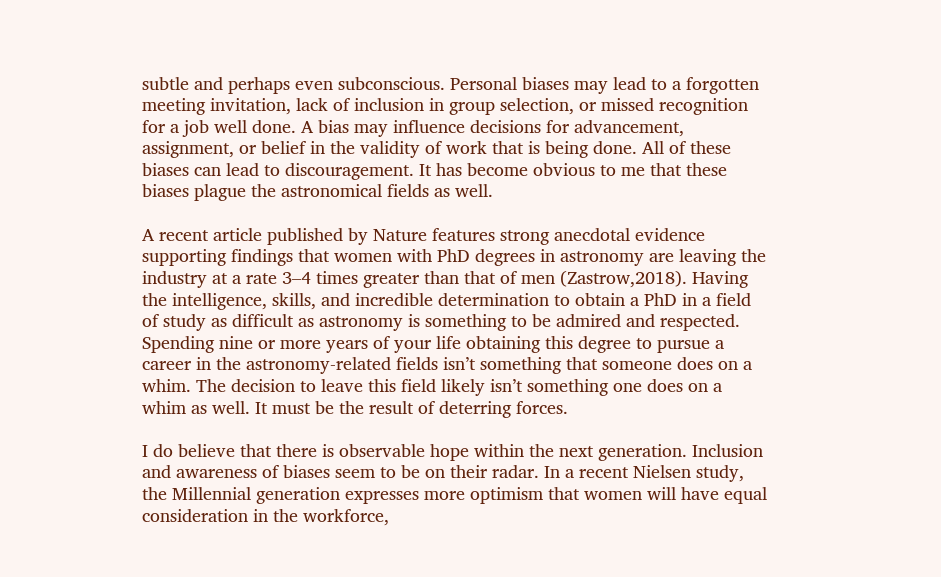subtle and perhaps even subconscious. Personal biases may lead to a forgotten meeting invitation, lack of inclusion in group selection, or missed recognition for a job well done. A bias may influence decisions for advancement, assignment, or belief in the validity of work that is being done. All of these biases can lead to discouragement. It has become obvious to me that these biases plague the astronomical fields as well.

A recent article published by Nature features strong anecdotal evidence supporting findings that women with PhD degrees in astronomy are leaving the industry at a rate 3–4 times greater than that of men (Zastrow,2018). Having the intelligence, skills, and incredible determination to obtain a PhD in a field of study as difficult as astronomy is something to be admired and respected. Spending nine or more years of your life obtaining this degree to pursue a career in the astronomy-related fields isn’t something that someone does on a whim. The decision to leave this field likely isn’t something one does on a whim as well. It must be the result of deterring forces.

I do believe that there is observable hope within the next generation. Inclusion and awareness of biases seem to be on their radar. In a recent Nielsen study, the Millennial generation expresses more optimism that women will have equal consideration in the workforce,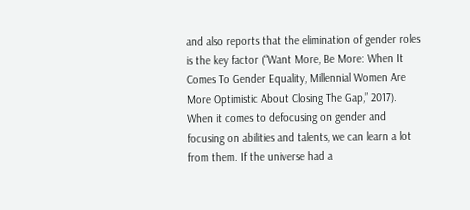and also reports that the elimination of gender roles is the key factor (“Want More, Be More: When It Comes To Gender Equality, Millennial Women Are More Optimistic About Closing The Gap,” 2017). When it comes to defocusing on gender and focusing on abilities and talents, we can learn a lot from them. If the universe had a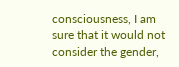consciousness, I am sure that it would not consider the gender,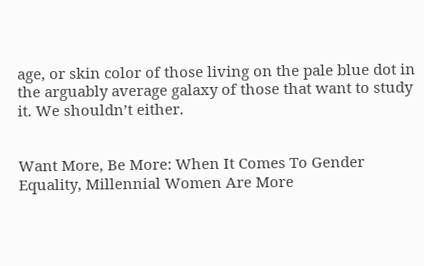age, or skin color of those living on the pale blue dot in the arguably average galaxy of those that want to study it. We shouldn’t either.


Want More, Be More: When It Comes To Gender Equality, Millennial Women Are More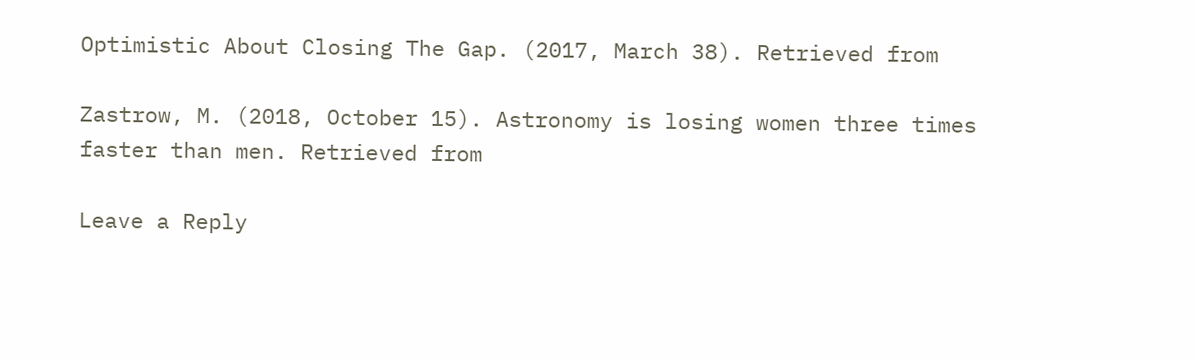Optimistic About Closing The Gap. (2017, March 38). Retrieved from

Zastrow, M. (2018, October 15). Astronomy is losing women three times faster than men. Retrieved from

Leave a Reply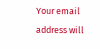Your email address will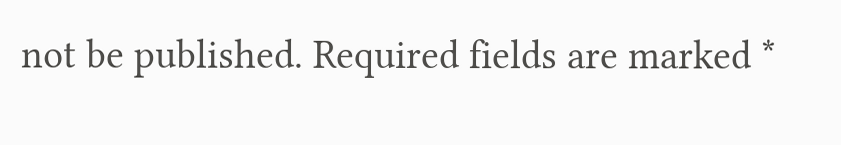not be published. Required fields are marked *